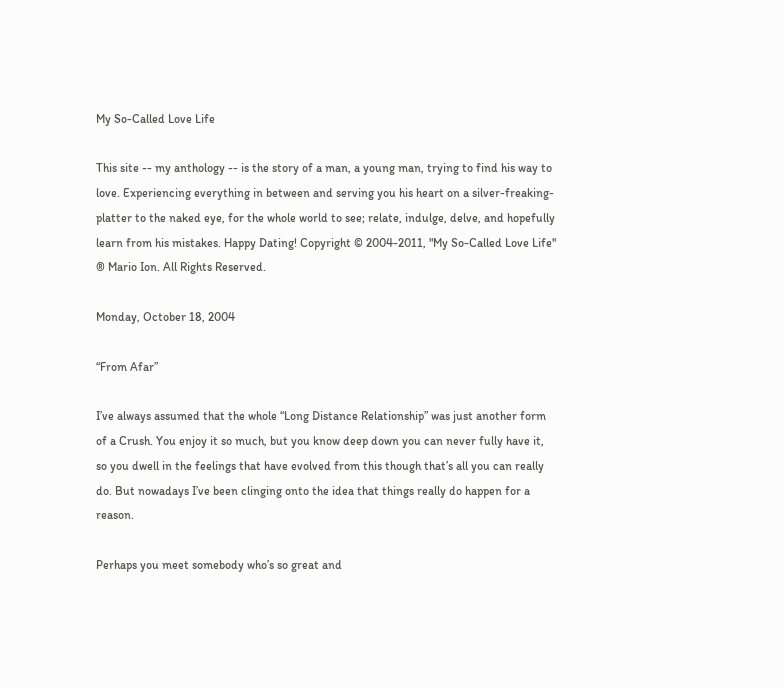My So-Called Love Life

This site -- my anthology -- is the story of a man, a young man, trying to find his way to love. Experiencing everything in between and serving you his heart on a silver-freaking-platter to the naked eye, for the whole world to see; relate, indulge, delve, and hopefully learn from his mistakes. Happy Dating! Copyright © 2004-2011, "My So-Called Love Life" ® Mario Ion. All Rights Reserved.

Monday, October 18, 2004

“From Afar”

I’ve always assumed that the whole “Long Distance Relationship” was just another form of a Crush. You enjoy it so much, but you know deep down you can never fully have it, so you dwell in the feelings that have evolved from this though that’s all you can really do. But nowadays I’ve been clinging onto the idea that things really do happen for a reason.

Perhaps you meet somebody who’s so great and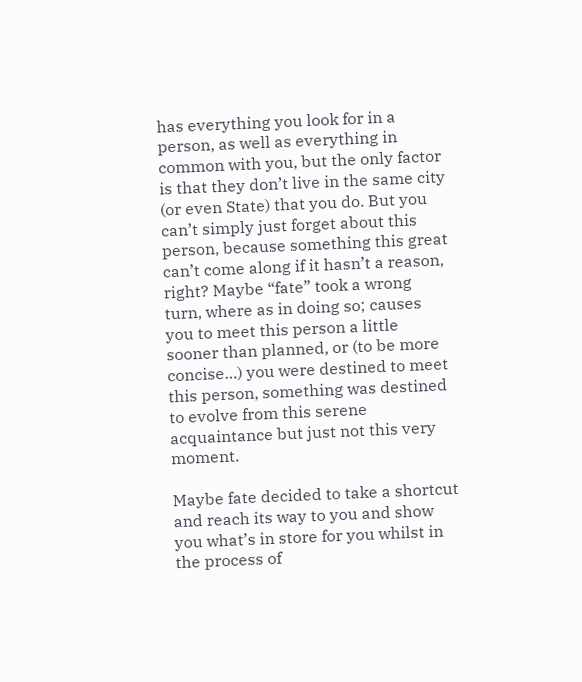has everything you look for in a person, as well as everything in common with you, but the only factor is that they don’t live in the same city (or even State) that you do. But you can’t simply just forget about this person, because something this great can’t come along if it hasn’t a reason, right? Maybe “fate” took a wrong turn, where as in doing so; causes you to meet this person a little sooner than planned, or (to be more concise…) you were destined to meet this person, something was destined to evolve from this serene acquaintance but just not this very moment.

Maybe fate decided to take a shortcut and reach its way to you and show you what’s in store for you whilst in the process of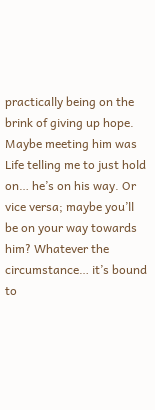practically being on the brink of giving up hope. Maybe meeting him was Life telling me to just hold on… he’s on his way. Or vice versa; maybe you’ll be on your way towards him? Whatever the circumstance… it’s bound to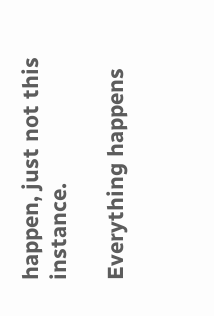happen, just not this instance.

Everything happens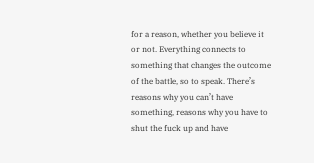for a reason, whether you believe it or not. Everything connects to something that changes the outcome of the battle, so to speak. There’s reasons why you can’t have something, reasons why you have to shut the fuck up and have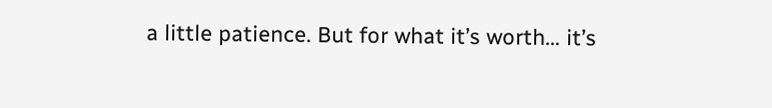a little patience. But for what it’s worth… it’s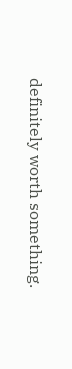definitely worth something.